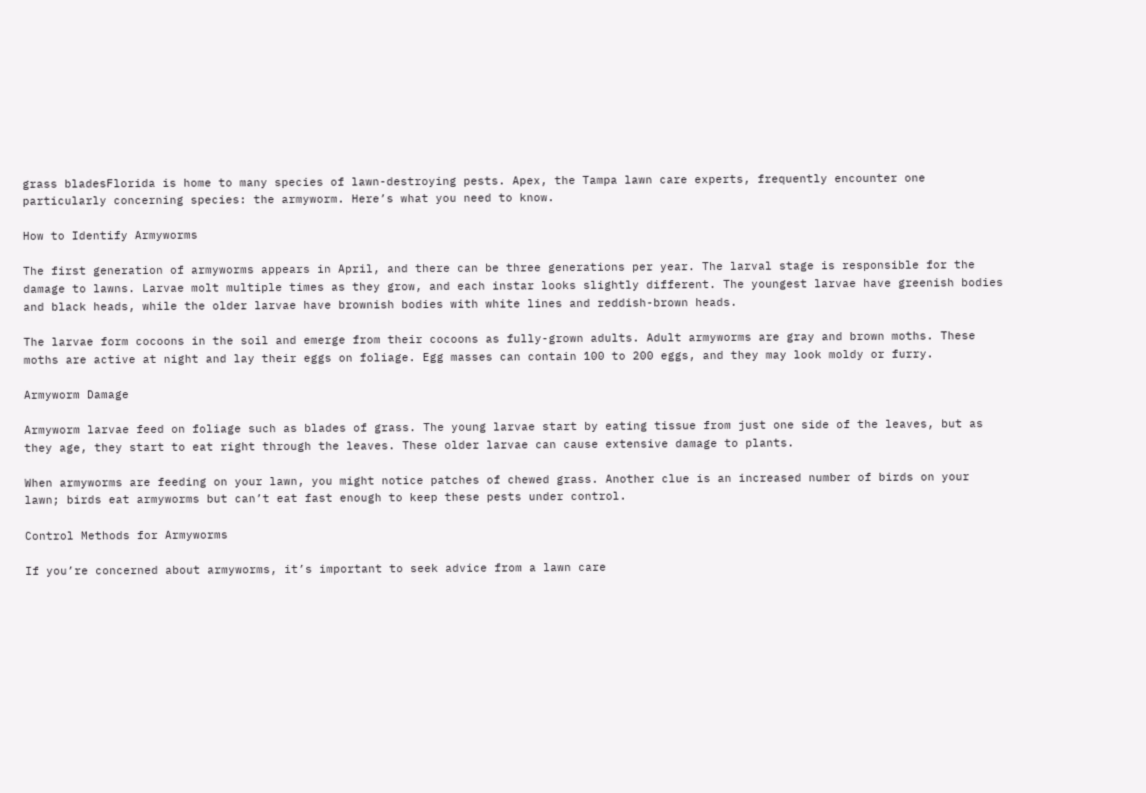grass bladesFlorida is home to many species of lawn-destroying pests. Apex, the Tampa lawn care experts, frequently encounter one particularly concerning species: the armyworm. Here’s what you need to know.

How to Identify Armyworms

The first generation of armyworms appears in April, and there can be three generations per year. The larval stage is responsible for the damage to lawns. Larvae molt multiple times as they grow, and each instar looks slightly different. The youngest larvae have greenish bodies and black heads, while the older larvae have brownish bodies with white lines and reddish-brown heads.

The larvae form cocoons in the soil and emerge from their cocoons as fully-grown adults. Adult armyworms are gray and brown moths. These moths are active at night and lay their eggs on foliage. Egg masses can contain 100 to 200 eggs, and they may look moldy or furry.

Armyworm Damage

Armyworm larvae feed on foliage such as blades of grass. The young larvae start by eating tissue from just one side of the leaves, but as they age, they start to eat right through the leaves. These older larvae can cause extensive damage to plants.

When armyworms are feeding on your lawn, you might notice patches of chewed grass. Another clue is an increased number of birds on your lawn; birds eat armyworms but can’t eat fast enough to keep these pests under control.

Control Methods for Armyworms

If you’re concerned about armyworms, it’s important to seek advice from a lawn care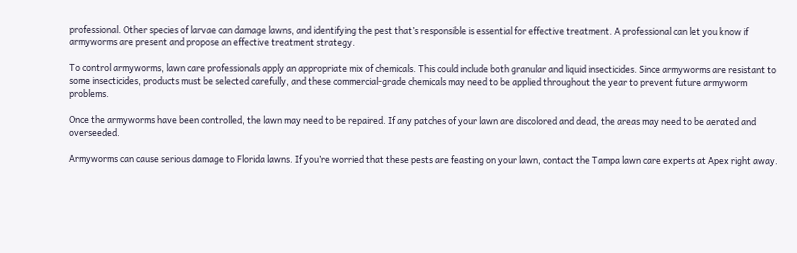professional. Other species of larvae can damage lawns, and identifying the pest that’s responsible is essential for effective treatment. A professional can let you know if armyworms are present and propose an effective treatment strategy.

To control armyworms, lawn care professionals apply an appropriate mix of chemicals. This could include both granular and liquid insecticides. Since armyworms are resistant to some insecticides, products must be selected carefully, and these commercial-grade chemicals may need to be applied throughout the year to prevent future armyworm problems.

Once the armyworms have been controlled, the lawn may need to be repaired. If any patches of your lawn are discolored and dead, the areas may need to be aerated and overseeded.

Armyworms can cause serious damage to Florida lawns. If you’re worried that these pests are feasting on your lawn, contact the Tampa lawn care experts at Apex right away.